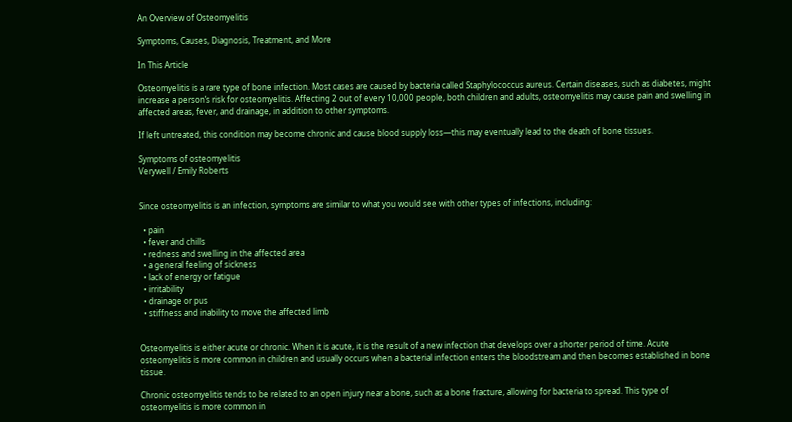An Overview of Osteomyelitis

Symptoms, Causes, Diagnosis, Treatment, and More

In This Article

Osteomyelitis is a rare type of bone infection. Most cases are caused by bacteria called Staphylococcus aureus. Certain diseases, such as diabetes, might increase a person’s risk for osteomyelitis. Affecting 2 out of every 10,000 people, both children and adults, osteomyelitis may cause pain and swelling in affected areas, fever, and drainage, in addition to other symptoms.

If left untreated, this condition may become chronic and cause blood supply loss—this may eventually lead to the death of bone tissues.

Symptoms of osteomyelitis
Verywell / Emily Roberts


Since osteomyelitis is an infection, symptoms are similar to what you would see with other types of infections, including:

  • pain
  • fever and chills
  • redness and swelling in the affected area
  • a general feeling of sickness
  • lack of energy or fatigue
  • irritability
  • drainage or pus
  • stiffness and inability to move the affected limb


Osteomyelitis is either acute or chronic. When it is acute, it is the result of a new infection that develops over a shorter period of time. Acute osteomyelitis is more common in children and usually occurs when a bacterial infection enters the bloodstream and then becomes established in bone tissue.

Chronic osteomyelitis tends to be related to an open injury near a bone, such as a bone fracture, allowing for bacteria to spread. This type of osteomyelitis is more common in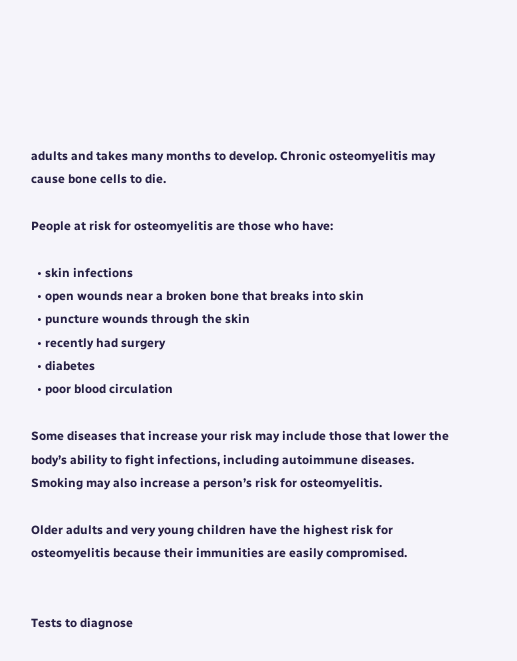adults and takes many months to develop. Chronic osteomyelitis may cause bone cells to die.

People at risk for osteomyelitis are those who have:

  • skin infections
  • open wounds near a broken bone that breaks into skin
  • puncture wounds through the skin
  • recently had surgery
  • diabetes
  • poor blood circulation

Some diseases that increase your risk may include those that lower the body’s ability to fight infections, including autoimmune diseases. Smoking may also increase a person’s risk for osteomyelitis.

Older adults and very young children have the highest risk for osteomyelitis because their immunities are easily compromised.


Tests to diagnose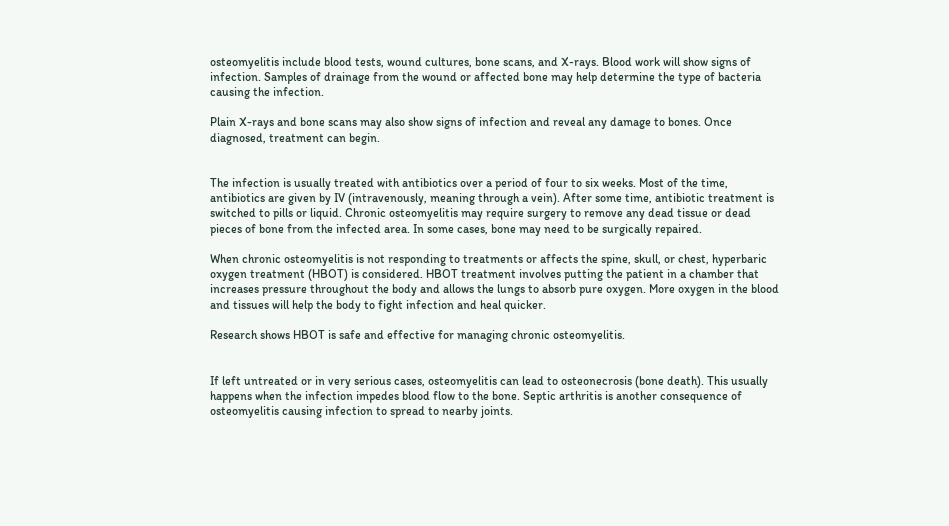osteomyelitis include blood tests, wound cultures, bone scans, and X-rays. Blood work will show signs of infection. Samples of drainage from the wound or affected bone may help determine the type of bacteria causing the infection.

Plain X-rays and bone scans may also show signs of infection and reveal any damage to bones. Once diagnosed, treatment can begin.


The infection is usually treated with antibiotics over a period of four to six weeks. Most of the time, antibiotics are given by IV (intravenously, meaning through a vein). After some time, antibiotic treatment is switched to pills or liquid. Chronic osteomyelitis may require surgery to remove any dead tissue or dead pieces of bone from the infected area. In some cases, bone may need to be surgically repaired.

When chronic osteomyelitis is not responding to treatments or affects the spine, skull, or chest, hyperbaric oxygen treatment (HBOT) is considered. HBOT treatment involves putting the patient in a chamber that increases pressure throughout the body and allows the lungs to absorb pure oxygen. More oxygen in the blood and tissues will help the body to fight infection and heal quicker.

Research shows HBOT is safe and effective for managing chronic osteomyelitis.


If left untreated or in very serious cases, osteomyelitis can lead to osteonecrosis (bone death). This usually happens when the infection impedes blood flow to the bone. Septic arthritis is another consequence of osteomyelitis causing infection to spread to nearby joints.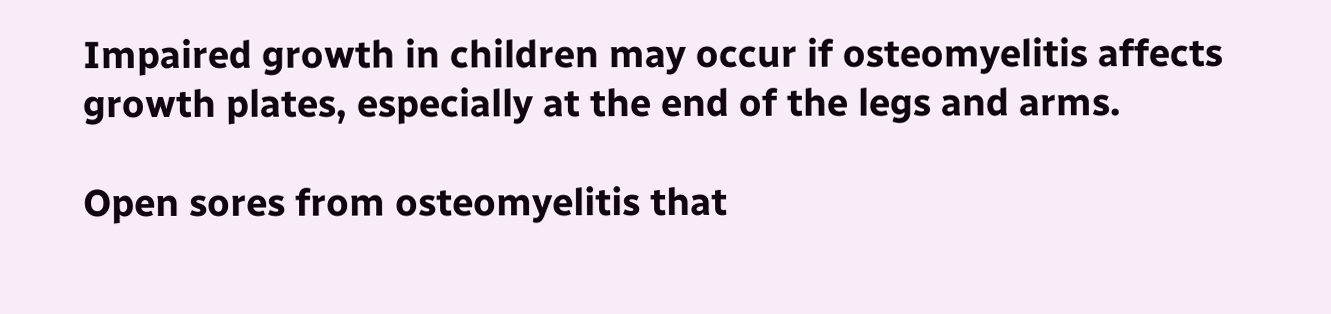Impaired growth in children may occur if osteomyelitis affects growth plates, especially at the end of the legs and arms.

Open sores from osteomyelitis that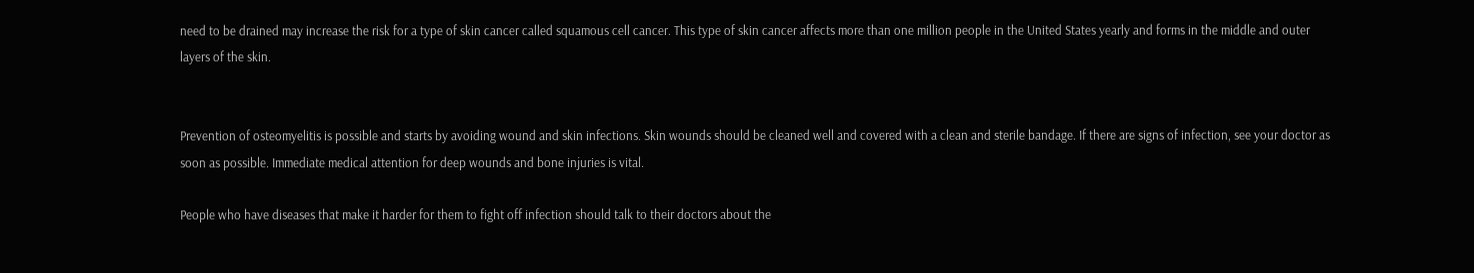need to be drained may increase the risk for a type of skin cancer called squamous cell cancer. This type of skin cancer affects more than one million people in the United States yearly and forms in the middle and outer layers of the skin.


Prevention of osteomyelitis is possible and starts by avoiding wound and skin infections. Skin wounds should be cleaned well and covered with a clean and sterile bandage. If there are signs of infection, see your doctor as soon as possible. Immediate medical attention for deep wounds and bone injuries is vital.

People who have diseases that make it harder for them to fight off infection should talk to their doctors about the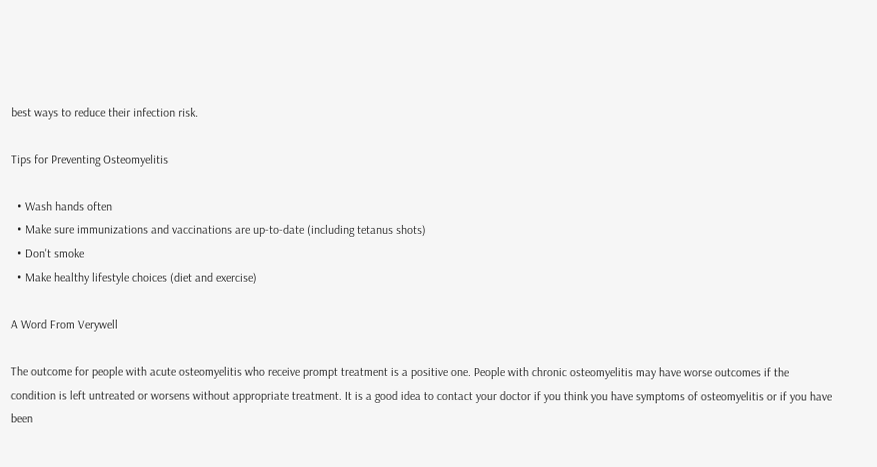best ways to reduce their infection risk.

Tips for Preventing Osteomyelitis

  • Wash hands often
  • Make sure immunizations and vaccinations are up-to-date (including tetanus shots)
  • Don't smoke
  • Make healthy lifestyle choices (diet and exercise)

A Word From Verywell

The outcome for people with acute osteomyelitis who receive prompt treatment is a positive one. People with chronic osteomyelitis may have worse outcomes if the condition is left untreated or worsens without appropriate treatment. It is a good idea to contact your doctor if you think you have symptoms of osteomyelitis or if you have been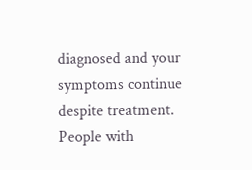diagnosed and your symptoms continue despite treatment. People with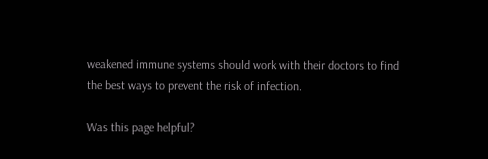weakened immune systems should work with their doctors to find the best ways to prevent the risk of infection.

Was this page helpful?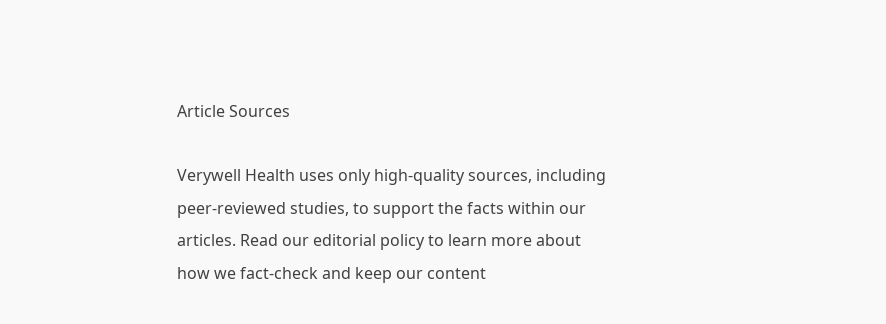Article Sources

Verywell Health uses only high-quality sources, including peer-reviewed studies, to support the facts within our articles. Read our editorial policy to learn more about how we fact-check and keep our content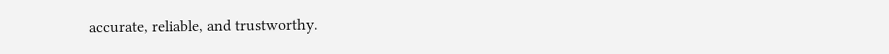accurate, reliable, and trustworthy.